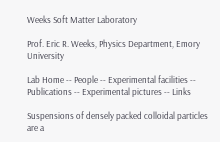Weeks Soft Matter Laboratory

Prof. Eric R. Weeks, Physics Department, Emory University

Lab Home -- People -- Experimental facilities -- Publications -- Experimental pictures -- Links

Suspensions of densely packed colloidal particles are a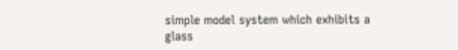simple model system which exhibits a glass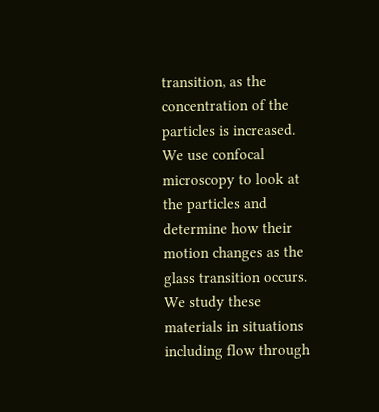transition, as the concentration of the particles is increased. We use confocal microscopy to look at the particles and determine how their motion changes as the glass transition occurs. We study these materials in situations including flow through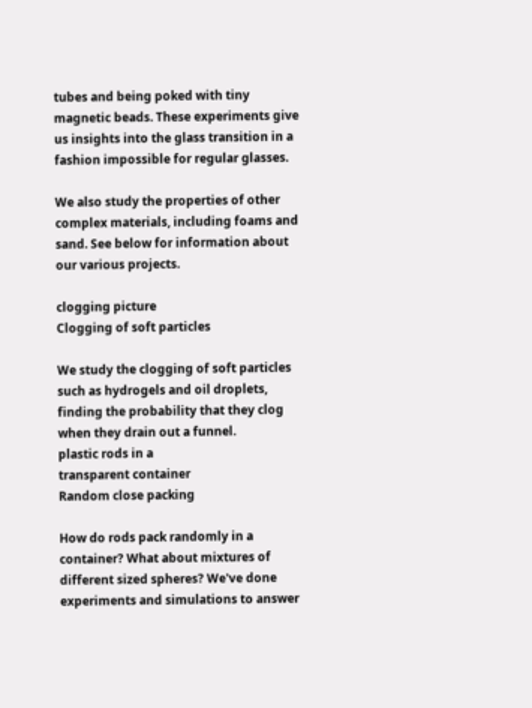tubes and being poked with tiny magnetic beads. These experiments give us insights into the glass transition in a fashion impossible for regular glasses.

We also study the properties of other complex materials, including foams and sand. See below for information about our various projects.

clogging picture
Clogging of soft particles

We study the clogging of soft particles such as hydrogels and oil droplets, finding the probability that they clog when they drain out a funnel.
plastic rods in a
transparent container
Random close packing

How do rods pack randomly in a container? What about mixtures of different sized spheres? We've done experiments and simulations to answer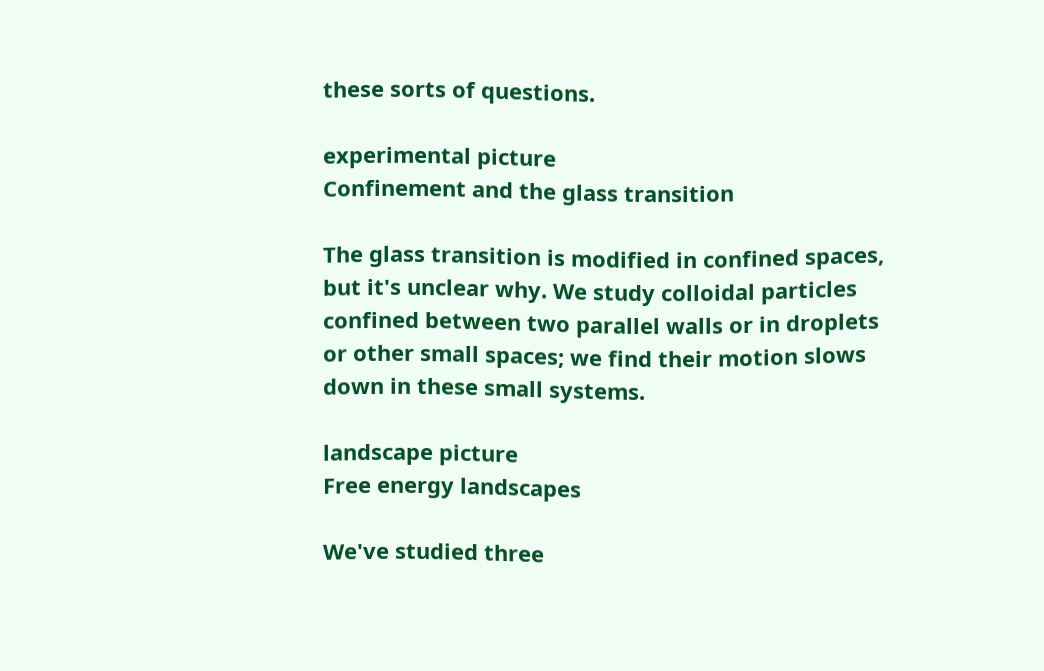these sorts of questions.

experimental picture
Confinement and the glass transition

The glass transition is modified in confined spaces, but it's unclear why. We study colloidal particles confined between two parallel walls or in droplets or other small spaces; we find their motion slows down in these small systems.

landscape picture
Free energy landscapes

We've studied three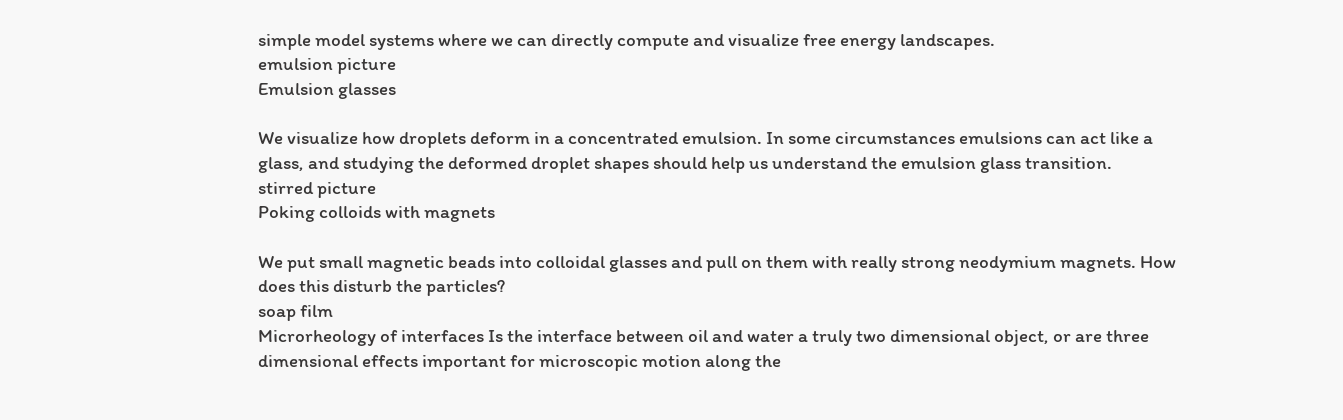simple model systems where we can directly compute and visualize free energy landscapes.
emulsion picture
Emulsion glasses

We visualize how droplets deform in a concentrated emulsion. In some circumstances emulsions can act like a glass, and studying the deformed droplet shapes should help us understand the emulsion glass transition.
stirred picture
Poking colloids with magnets

We put small magnetic beads into colloidal glasses and pull on them with really strong neodymium magnets. How does this disturb the particles?
soap film
Microrheology of interfaces Is the interface between oil and water a truly two dimensional object, or are three dimensional effects important for microscopic motion along the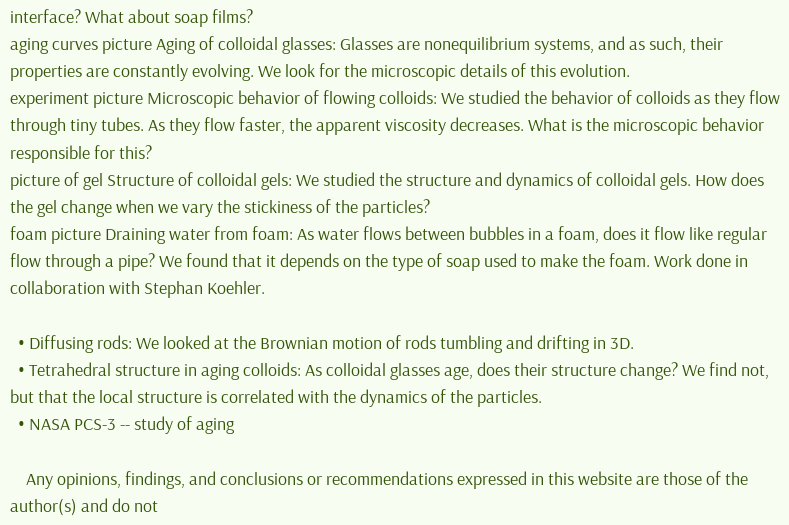interface? What about soap films?
aging curves picture Aging of colloidal glasses: Glasses are nonequilibrium systems, and as such, their properties are constantly evolving. We look for the microscopic details of this evolution.
experiment picture Microscopic behavior of flowing colloids: We studied the behavior of colloids as they flow through tiny tubes. As they flow faster, the apparent viscosity decreases. What is the microscopic behavior responsible for this?
picture of gel Structure of colloidal gels: We studied the structure and dynamics of colloidal gels. How does the gel change when we vary the stickiness of the particles?
foam picture Draining water from foam: As water flows between bubbles in a foam, does it flow like regular flow through a pipe? We found that it depends on the type of soap used to make the foam. Work done in collaboration with Stephan Koehler.

  • Diffusing rods: We looked at the Brownian motion of rods tumbling and drifting in 3D.
  • Tetrahedral structure in aging colloids: As colloidal glasses age, does their structure change? We find not, but that the local structure is correlated with the dynamics of the particles.
  • NASA PCS-3 -- study of aging

    Any opinions, findings, and conclusions or recommendations expressed in this website are those of the author(s) and do not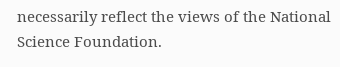necessarily reflect the views of the National Science Foundation.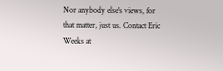Nor anybody else's views, for that matter, just us. Contact Eric Weeks at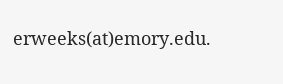erweeks(at)emory.edu.